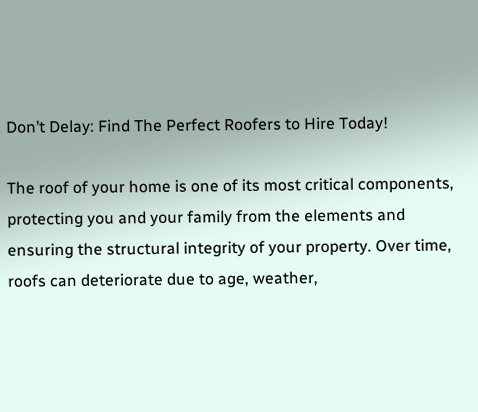Don’t Delay: Find The Perfect Roofers to Hire Today!

The roof of your home is one of its most critical components, protecting you and your family from the elements and ensuring the structural integrity of your property. Over time, roofs can deteriorate due to age, weather,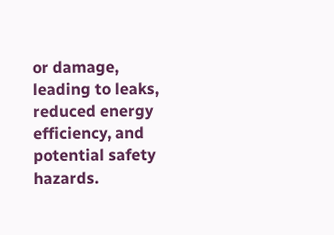or damage, leading to leaks, reduced energy efficiency, and potential safety hazards.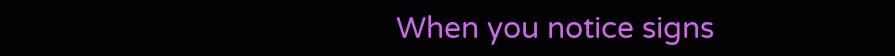When you notice signs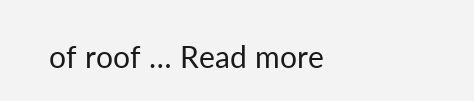of roof … Read more